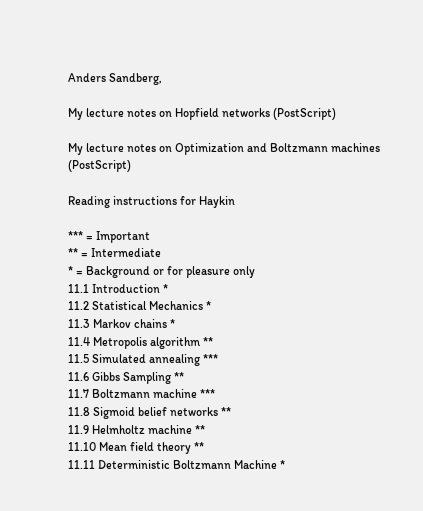Anders Sandberg,

My lecture notes on Hopfield networks (PostScript)

My lecture notes on Optimization and Boltzmann machines (PostScript)

Reading instructions for Haykin

*** = Important
** = Intermediate
* = Background or for pleasure only
11.1 Introduction *
11.2 Statistical Mechanics *
11.3 Markov chains *
11.4 Metropolis algorithm **
11.5 Simulated annealing ***
11.6 Gibbs Sampling **
11.7 Boltzmann machine ***
11.8 Sigmoid belief networks **
11.9 Helmholtz machine **
11.10 Mean field theory **
11.11 Deterministic Boltzmann Machine *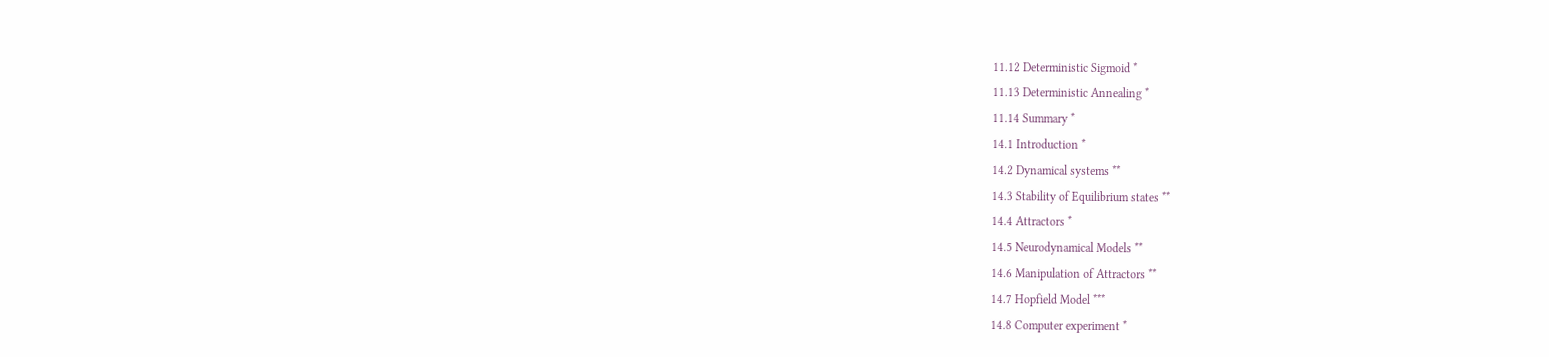11.12 Deterministic Sigmoid *
11.13 Deterministic Annealing *
11.14 Summary *
14.1 Introduction *
14.2 Dynamical systems **
14.3 Stability of Equilibrium states **
14.4 Attractors *
14.5 Neurodynamical Models **
14.6 Manipulation of Attractors **
14.7 Hopfield Model ***
14.8 Computer experiment *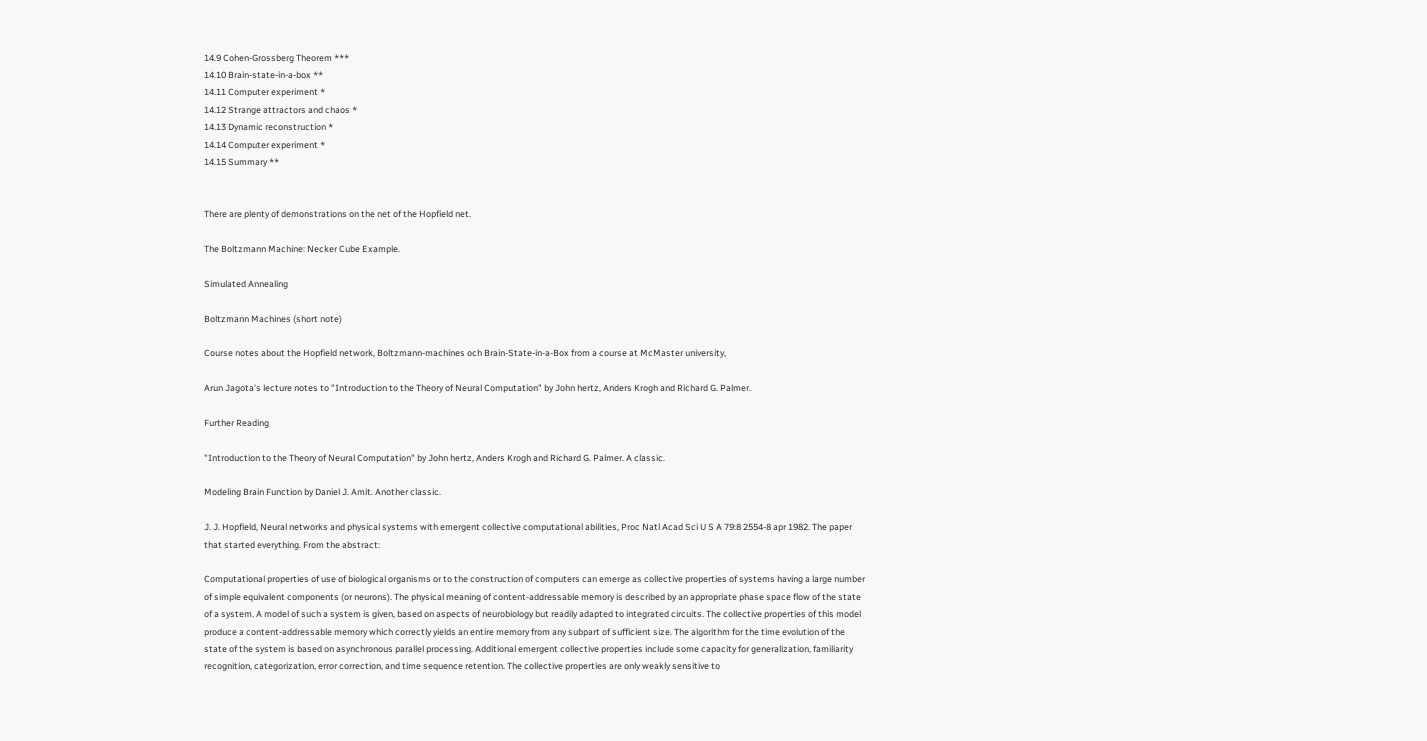14.9 Cohen-Grossberg Theorem ***
14.10 Brain-state-in-a-box **
14.11 Computer experiment *
14.12 Strange attractors and chaos *
14.13 Dynamic reconstruction *
14.14 Computer experiment *
14.15 Summary **


There are plenty of demonstrations on the net of the Hopfield net.

The Boltzmann Machine: Necker Cube Example.

Simulated Annealing

Boltzmann Machines (short note)

Course notes about the Hopfield network, Boltzmann-machines och Brain-State-in-a-Box from a course at McMaster university,

Arun Jagota's lecture notes to "Introduction to the Theory of Neural Computation" by John hertz, Anders Krogh and Richard G. Palmer.

Further Reading

"Introduction to the Theory of Neural Computation" by John hertz, Anders Krogh and Richard G. Palmer. A classic.

Modeling Brain Function by Daniel J. Amit. Another classic.

J. J. Hopfield, Neural networks and physical systems with emergent collective computational abilities, Proc Natl Acad Sci U S A 79:8 2554-8 apr 1982. The paper that started everything. From the abstract:

Computational properties of use of biological organisms or to the construction of computers can emerge as collective properties of systems having a large number of simple equivalent components (or neurons). The physical meaning of content-addressable memory is described by an appropriate phase space flow of the state of a system. A model of such a system is given, based on aspects of neurobiology but readily adapted to integrated circuits. The collective properties of this model produce a content-addressable memory which correctly yields an entire memory from any subpart of sufficient size. The algorithm for the time evolution of the state of the system is based on asynchronous parallel processing. Additional emergent collective properties include some capacity for generalization, familiarity recognition, categorization, error correction, and time sequence retention. The collective properties are only weakly sensitive to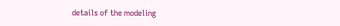details of the modeling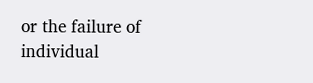or the failure of individual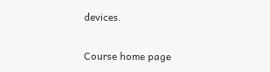devices.

Course home page